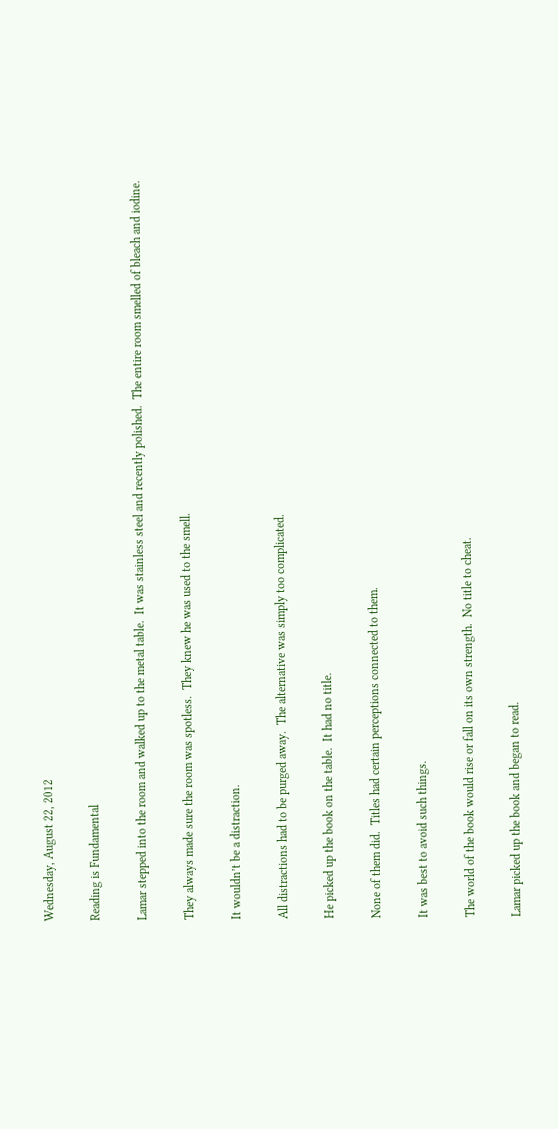Wednesday, August 22, 2012

Reading is Fundamental

Lamar stepped into the room and walked up to the metal table.  It was stainless steel and recently polished.  The entire room smelled of bleach and iodine.

They always made sure the room was spotless.  They knew he was used to the smell.

It wouldn’t be a distraction.

All distractions had to be purged away.  The alternative was simply too complicated.

He picked up the book on the table.  It had no title.

None of them did.  Titles had certain perceptions connected to them.

It was best to avoid such things.

The world of the book would rise or fall on its own strength.  No title to cheat.

Lamar picked up the book and began to read.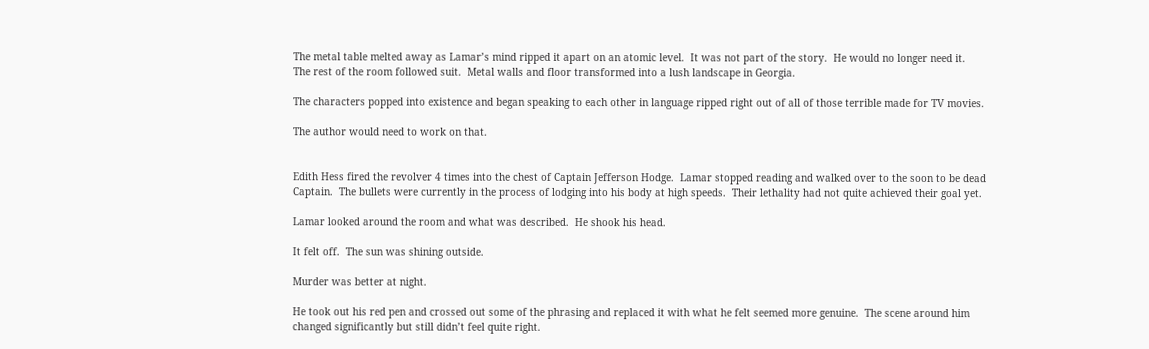The metal table melted away as Lamar’s mind ripped it apart on an atomic level.  It was not part of the story.  He would no longer need it.  The rest of the room followed suit.  Metal walls and floor transformed into a lush landscape in Georgia.

The characters popped into existence and began speaking to each other in language ripped right out of all of those terrible made for TV movies.

The author would need to work on that.


Edith Hess fired the revolver 4 times into the chest of Captain Jefferson Hodge.  Lamar stopped reading and walked over to the soon to be dead Captain.  The bullets were currently in the process of lodging into his body at high speeds.  Their lethality had not quite achieved their goal yet.

Lamar looked around the room and what was described.  He shook his head.

It felt off.  The sun was shining outside.

Murder was better at night.

He took out his red pen and crossed out some of the phrasing and replaced it with what he felt seemed more genuine.  The scene around him changed significantly but still didn’t feel quite right.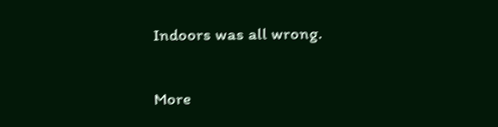Indoors was all wrong.

More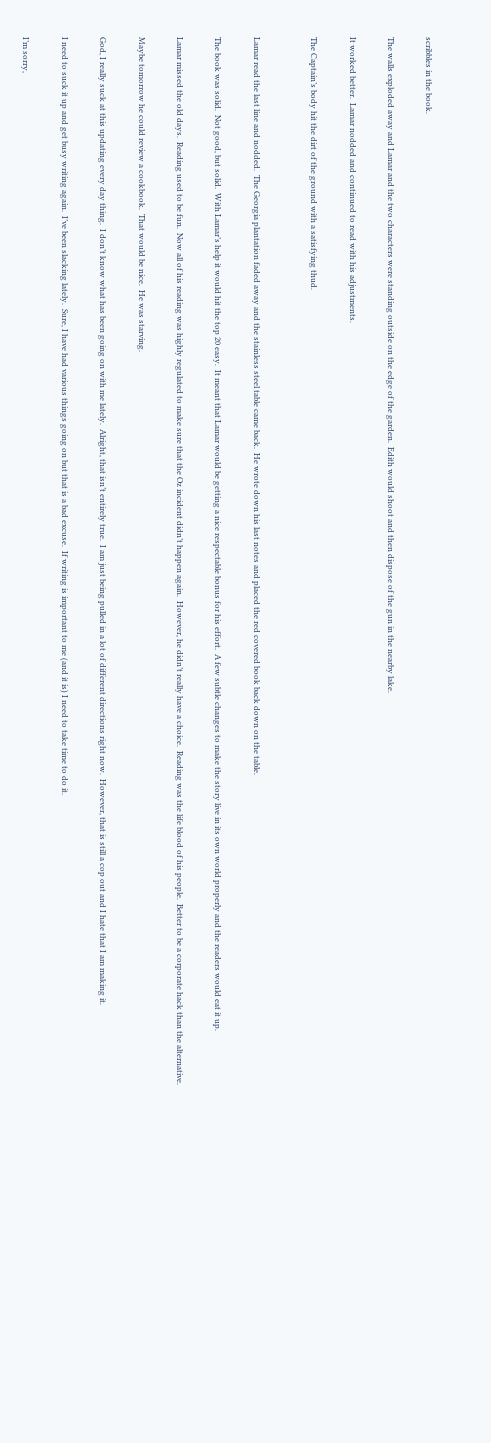scribbles in the book.

The walls exploded away and Lamar and the two characters were standing outside on the edge of the garden.  Edith would shoot and then dispose of the gun in the nearby lake.

It worked better.  Lamar nodded and continued to read with his adjustments.

The Captain’s body hit the dirt of the ground with a satisfying thud.


Lamar read the last line and nodded.  The Georgia plantation faded away and the stainless steel table came back.  He wrote down his last notes and placed the red covered book back down on the table.

The book was solid.  Not good, but solid.  With Lamar’s help it would hit the top 20 easy.  It meant that Lamar would be getting a nice respectable bonus for his effort.  A few subtle changes to make the story live in its own world properly and the readers would eat it up.

Lamar missed the old days.  Reading used to be fun.  Now all of his reading was highly regulated to make sure that the Oz incident didn’t happen again.  However, he didn’t really have a choice.  Reading was the life blood of his people.  Better to be a corporate hack than the alternative.

Maybe tomorrow he could review a cookbook.  That would be nice.  He was starving.

God, I really suck at this updating every day thing.  I don’t know what has been going on with me lately.  Alright, that isn’t entirely true.  I am just being pulled in a lot of different directions right now.  However, that is still a cop out and I hate that I am making it.

I need to suck it up and get busy writing again.  I’ve been slacking lately.  Sure, I have had various things going on but that is a bad excuse.  If writing is important to me (and it is) I need to take time to do it.

I’m sorry,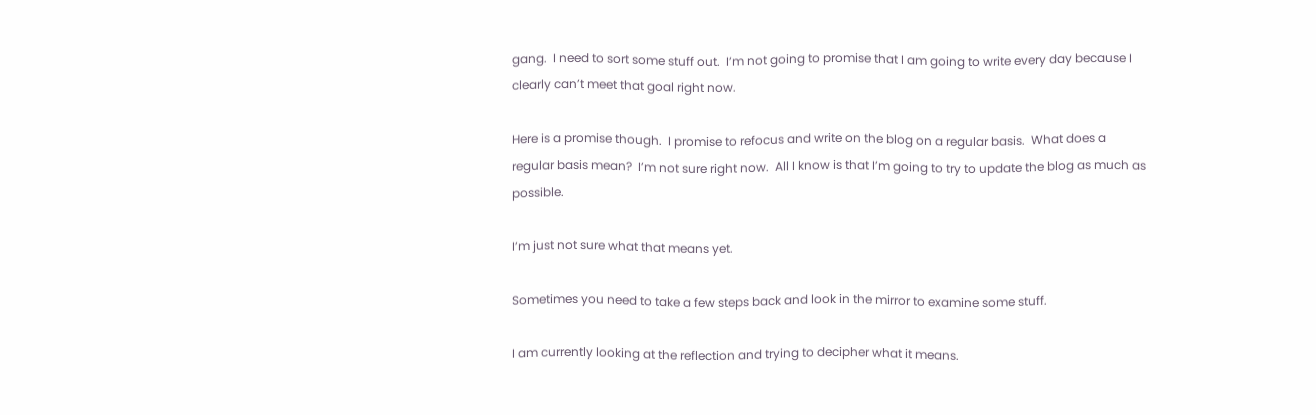gang.  I need to sort some stuff out.  I’m not going to promise that I am going to write every day because I clearly can’t meet that goal right now.

Here is a promise though.  I promise to refocus and write on the blog on a regular basis.  What does a regular basis mean?  I’m not sure right now.  All I know is that I’m going to try to update the blog as much as possible.

I’m just not sure what that means yet.

Sometimes you need to take a few steps back and look in the mirror to examine some stuff.

I am currently looking at the reflection and trying to decipher what it means.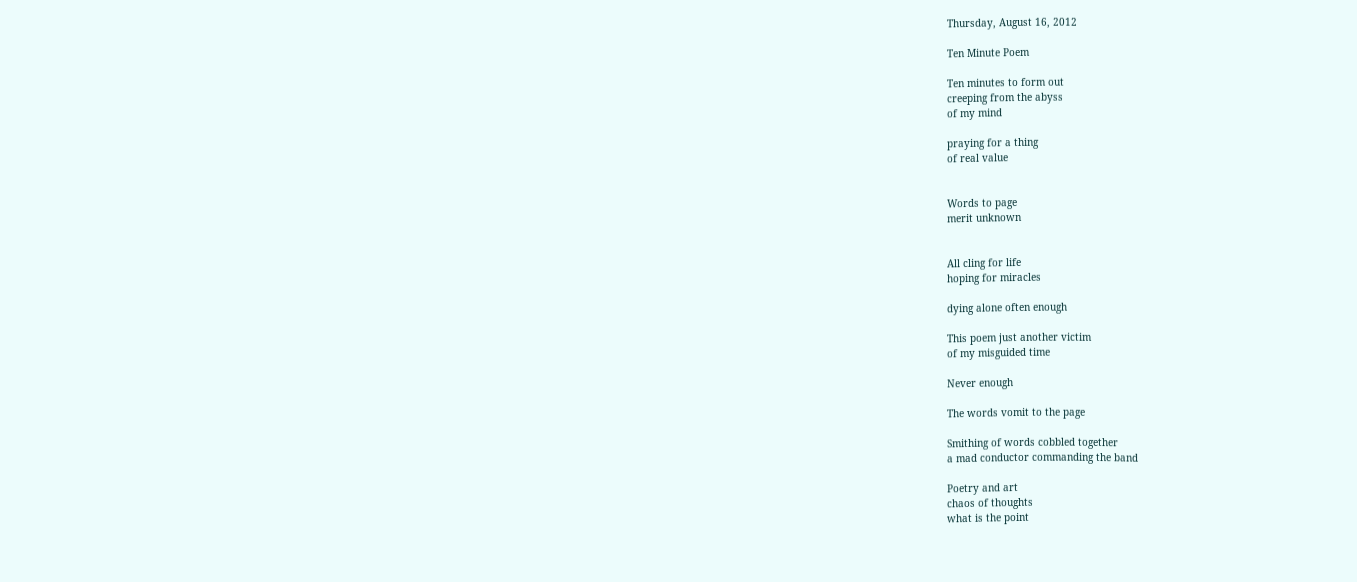Thursday, August 16, 2012

Ten Minute Poem

Ten minutes to form out
creeping from the abyss
of my mind

praying for a thing
of real value


Words to page
merit unknown


All cling for life
hoping for miracles

dying alone often enough

This poem just another victim
of my misguided time

Never enough

The words vomit to the page

Smithing of words cobbled together
a mad conductor commanding the band

Poetry and art
chaos of thoughts
what is the point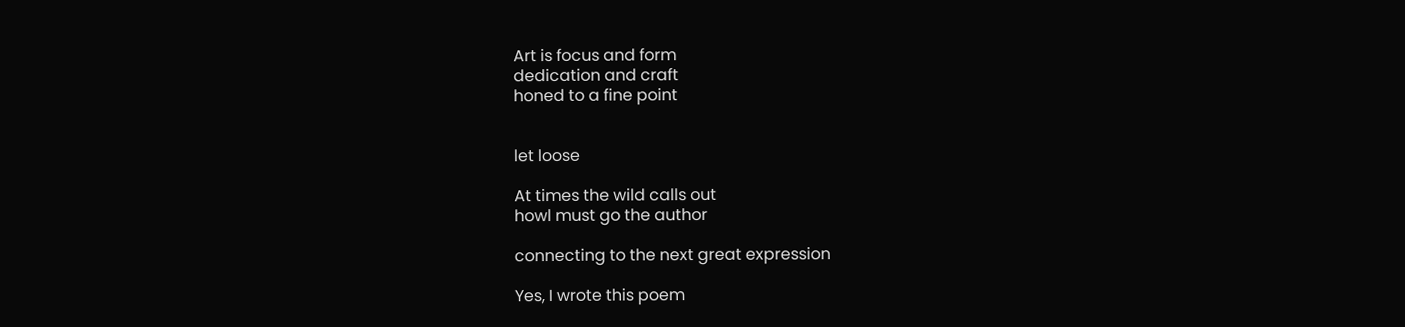Art is focus and form
dedication and craft
honed to a fine point


let loose

At times the wild calls out
howl must go the author

connecting to the next great expression

Yes, I wrote this poem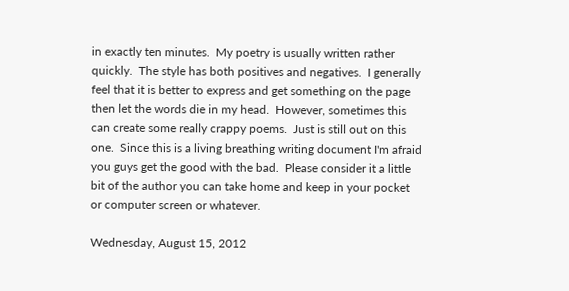in exactly ten minutes.  My poetry is usually written rather quickly.  The style has both positives and negatives.  I generally feel that it is better to express and get something on the page then let the words die in my head.  However, sometimes this can create some really crappy poems.  Just is still out on this one.  Since this is a living breathing writing document I'm afraid you guys get the good with the bad.  Please consider it a little bit of the author you can take home and keep in your pocket or computer screen or whatever.

Wednesday, August 15, 2012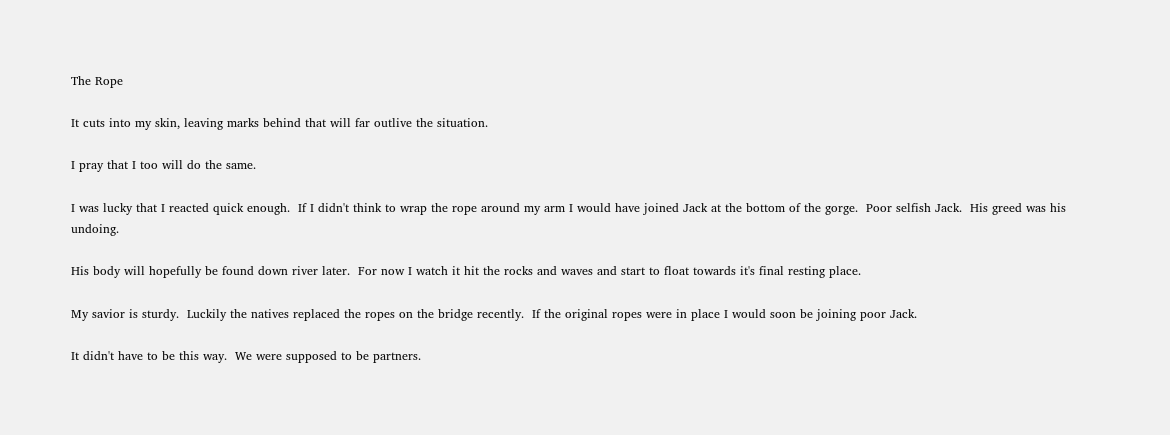The Rope

It cuts into my skin, leaving marks behind that will far outlive the situation.

I pray that I too will do the same.

I was lucky that I reacted quick enough.  If I didn't think to wrap the rope around my arm I would have joined Jack at the bottom of the gorge.  Poor selfish Jack.  His greed was his undoing.

His body will hopefully be found down river later.  For now I watch it hit the rocks and waves and start to float towards it's final resting place.

My savior is sturdy.  Luckily the natives replaced the ropes on the bridge recently.  If the original ropes were in place I would soon be joining poor Jack.

It didn't have to be this way.  We were supposed to be partners.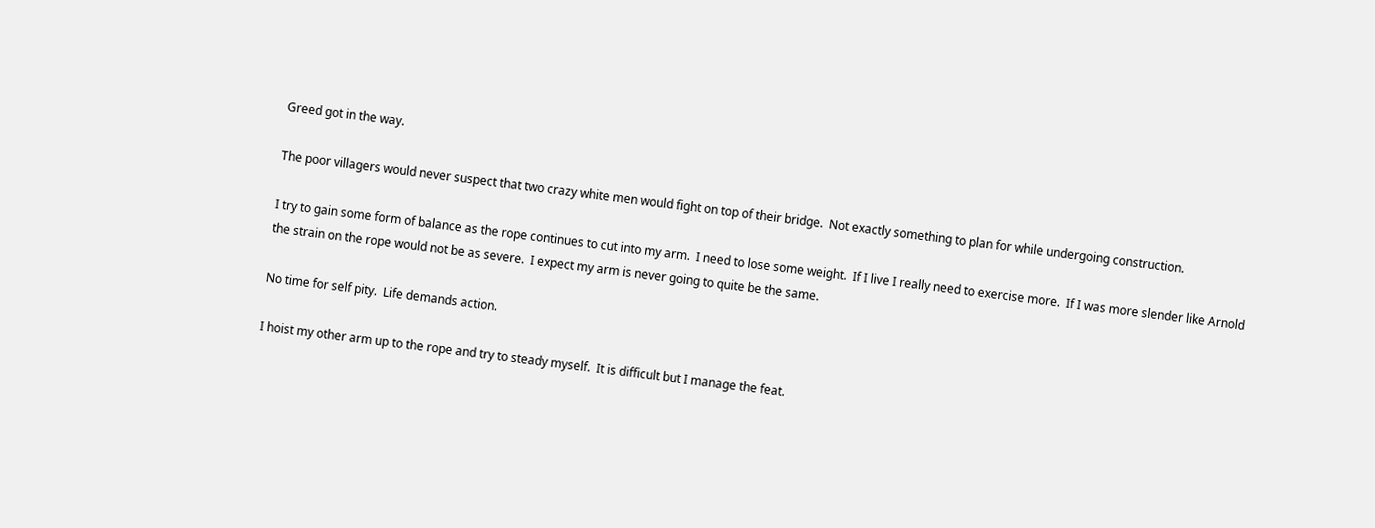Greed got in the way.

The poor villagers would never suspect that two crazy white men would fight on top of their bridge.  Not exactly something to plan for while undergoing construction.

I try to gain some form of balance as the rope continues to cut into my arm.  I need to lose some weight.  If I live I really need to exercise more.  If I was more slender like Arnold the strain on the rope would not be as severe.  I expect my arm is never going to quite be the same.

No time for self pity.  Life demands action.

I hoist my other arm up to the rope and try to steady myself.  It is difficult but I manage the feat.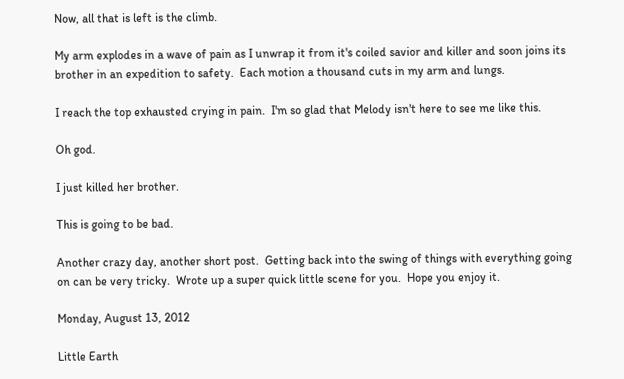Now, all that is left is the climb.

My arm explodes in a wave of pain as I unwrap it from it's coiled savior and killer and soon joins its brother in an expedition to safety.  Each motion a thousand cuts in my arm and lungs.

I reach the top exhausted crying in pain.  I'm so glad that Melody isn't here to see me like this.

Oh god.

I just killed her brother.

This is going to be bad.

Another crazy day, another short post.  Getting back into the swing of things with everything going on can be very tricky.  Wrote up a super quick little scene for you.  Hope you enjoy it.

Monday, August 13, 2012

Little Earth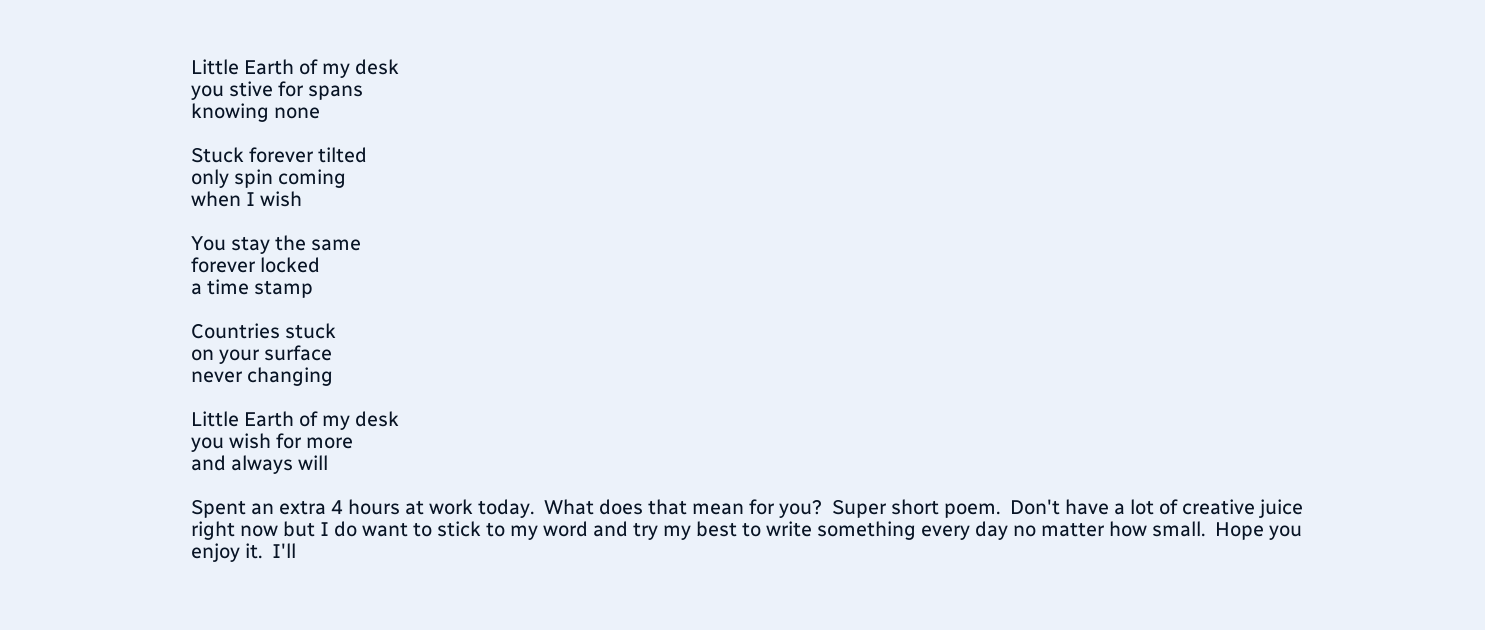Little Earth of my desk
you stive for spans
knowing none

Stuck forever tilted
only spin coming
when I wish

You stay the same
forever locked
a time stamp

Countries stuck
on your surface
never changing

Little Earth of my desk
you wish for more
and always will

Spent an extra 4 hours at work today.  What does that mean for you?  Super short poem.  Don't have a lot of creative juice right now but I do want to stick to my word and try my best to write something every day no matter how small.  Hope you enjoy it.  I'll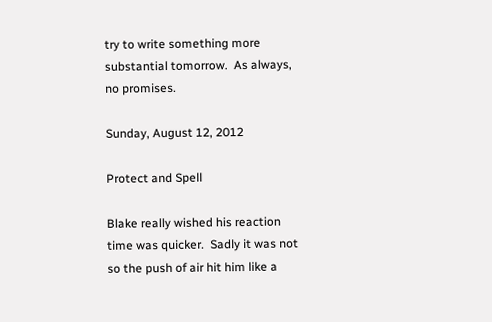try to write something more substantial tomorrow.  As always, no promises.

Sunday, August 12, 2012

Protect and Spell

Blake really wished his reaction time was quicker.  Sadly it was not so the push of air hit him like a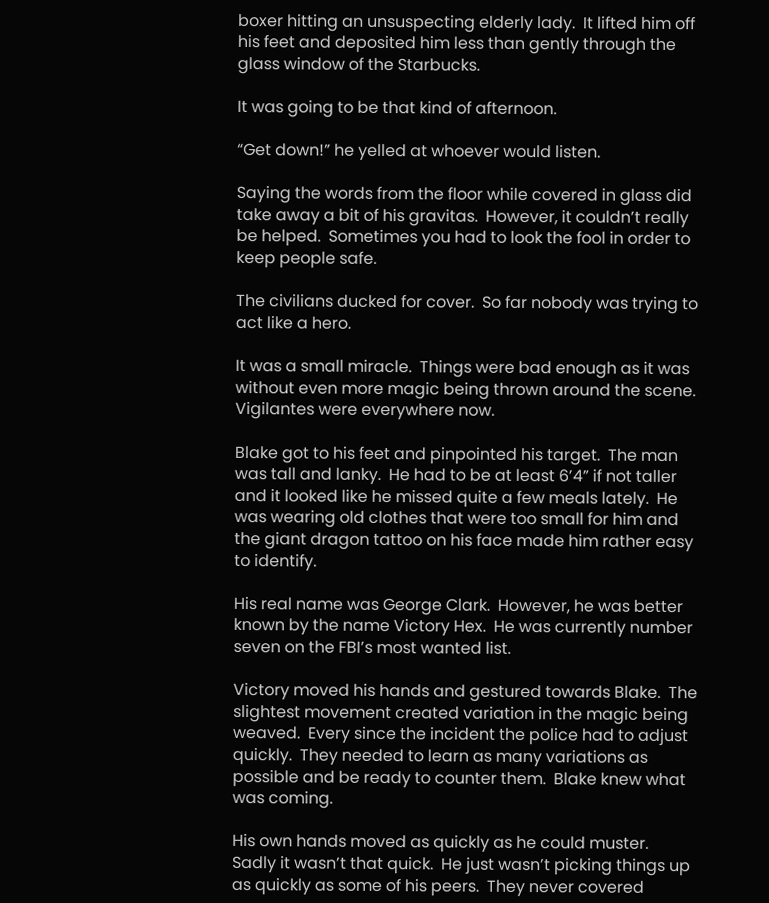boxer hitting an unsuspecting elderly lady.  It lifted him off his feet and deposited him less than gently through the glass window of the Starbucks.

It was going to be that kind of afternoon.

“Get down!” he yelled at whoever would listen.

Saying the words from the floor while covered in glass did take away a bit of his gravitas.  However, it couldn’t really be helped.  Sometimes you had to look the fool in order to keep people safe.

The civilians ducked for cover.  So far nobody was trying to act like a hero.

It was a small miracle.  Things were bad enough as it was without even more magic being thrown around the scene.  Vigilantes were everywhere now.

Blake got to his feet and pinpointed his target.  The man was tall and lanky.  He had to be at least 6’4” if not taller and it looked like he missed quite a few meals lately.  He was wearing old clothes that were too small for him and the giant dragon tattoo on his face made him rather easy to identify.

His real name was George Clark.  However, he was better known by the name Victory Hex.  He was currently number seven on the FBI’s most wanted list.

Victory moved his hands and gestured towards Blake.  The slightest movement created variation in the magic being weaved.  Every since the incident the police had to adjust quickly.  They needed to learn as many variations as possible and be ready to counter them.  Blake knew what was coming.

His own hands moved as quickly as he could muster.  Sadly it wasn’t that quick.  He just wasn’t picking things up as quickly as some of his peers.  They never covered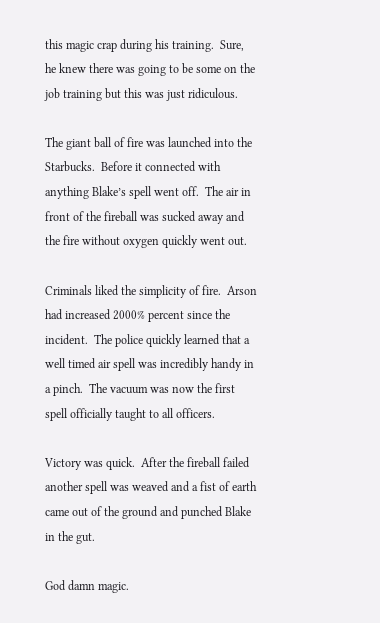this magic crap during his training.  Sure, he knew there was going to be some on the job training but this was just ridiculous.

The giant ball of fire was launched into the Starbucks.  Before it connected with anything Blake’s spell went off.  The air in front of the fireball was sucked away and the fire without oxygen quickly went out.

Criminals liked the simplicity of fire.  Arson had increased 2000% percent since the incident.  The police quickly learned that a well timed air spell was incredibly handy in a pinch.  The vacuum was now the first spell officially taught to all officers.

Victory was quick.  After the fireball failed another spell was weaved and a fist of earth came out of the ground and punched Blake in the gut.

God damn magic.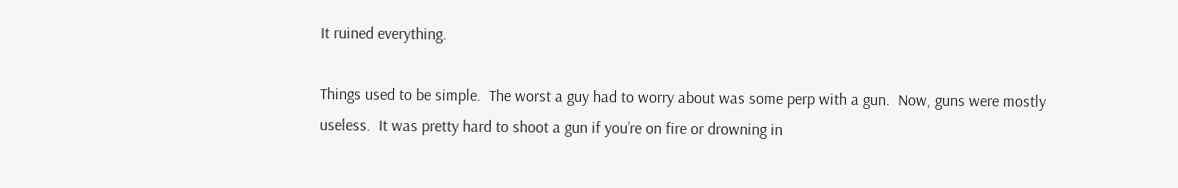It ruined everything.

Things used to be simple.  The worst a guy had to worry about was some perp with a gun.  Now, guns were mostly useless.  It was pretty hard to shoot a gun if you’re on fire or drowning in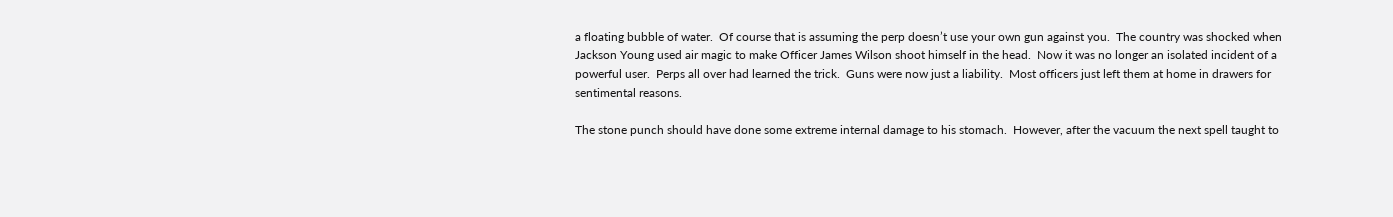a floating bubble of water.  Of course that is assuming the perp doesn’t use your own gun against you.  The country was shocked when Jackson Young used air magic to make Officer James Wilson shoot himself in the head.  Now it was no longer an isolated incident of a powerful user.  Perps all over had learned the trick.  Guns were now just a liability.  Most officers just left them at home in drawers for sentimental reasons.

The stone punch should have done some extreme internal damage to his stomach.  However, after the vacuum the next spell taught to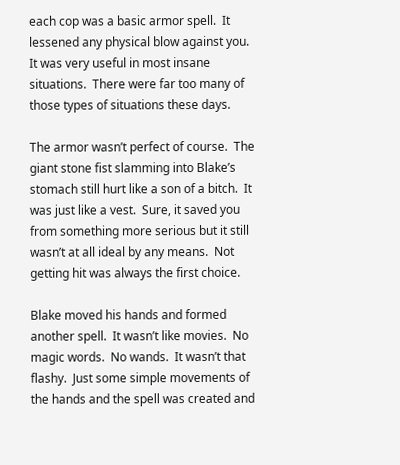each cop was a basic armor spell.  It lessened any physical blow against you.  It was very useful in most insane situations.  There were far too many of those types of situations these days.

The armor wasn’t perfect of course.  The giant stone fist slamming into Blake’s stomach still hurt like a son of a bitch.  It was just like a vest.  Sure, it saved you from something more serious but it still wasn’t at all ideal by any means.  Not getting hit was always the first choice.

Blake moved his hands and formed another spell.  It wasn’t like movies.  No magic words.  No wands.  It wasn’t that flashy.  Just some simple movements of the hands and the spell was created and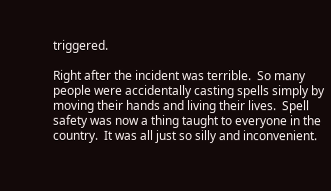triggered.

Right after the incident was terrible.  So many people were accidentally casting spells simply by moving their hands and living their lives.  Spell safety was now a thing taught to everyone in the country.  It was all just so silly and inconvenient.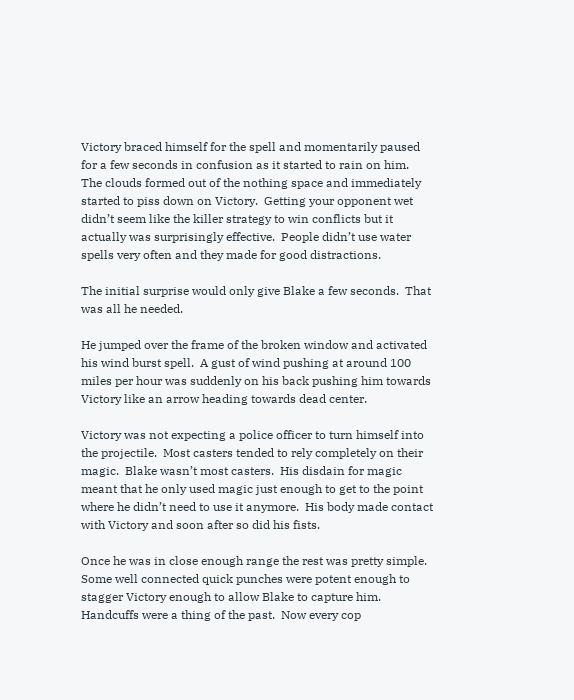Victory braced himself for the spell and momentarily paused for a few seconds in confusion as it started to rain on him.  The clouds formed out of the nothing space and immediately started to piss down on Victory.  Getting your opponent wet didn’t seem like the killer strategy to win conflicts but it actually was surprisingly effective.  People didn’t use water spells very often and they made for good distractions.

The initial surprise would only give Blake a few seconds.  That was all he needed.

He jumped over the frame of the broken window and activated his wind burst spell.  A gust of wind pushing at around 100 miles per hour was suddenly on his back pushing him towards Victory like an arrow heading towards dead center.

Victory was not expecting a police officer to turn himself into the projectile.  Most casters tended to rely completely on their magic.  Blake wasn’t most casters.  His disdain for magic meant that he only used magic just enough to get to the point where he didn’t need to use it anymore.  His body made contact with Victory and soon after so did his fists.

Once he was in close enough range the rest was pretty simple.  Some well connected quick punches were potent enough to stagger Victory enough to allow Blake to capture him.  Handcuffs were a thing of the past.  Now every cop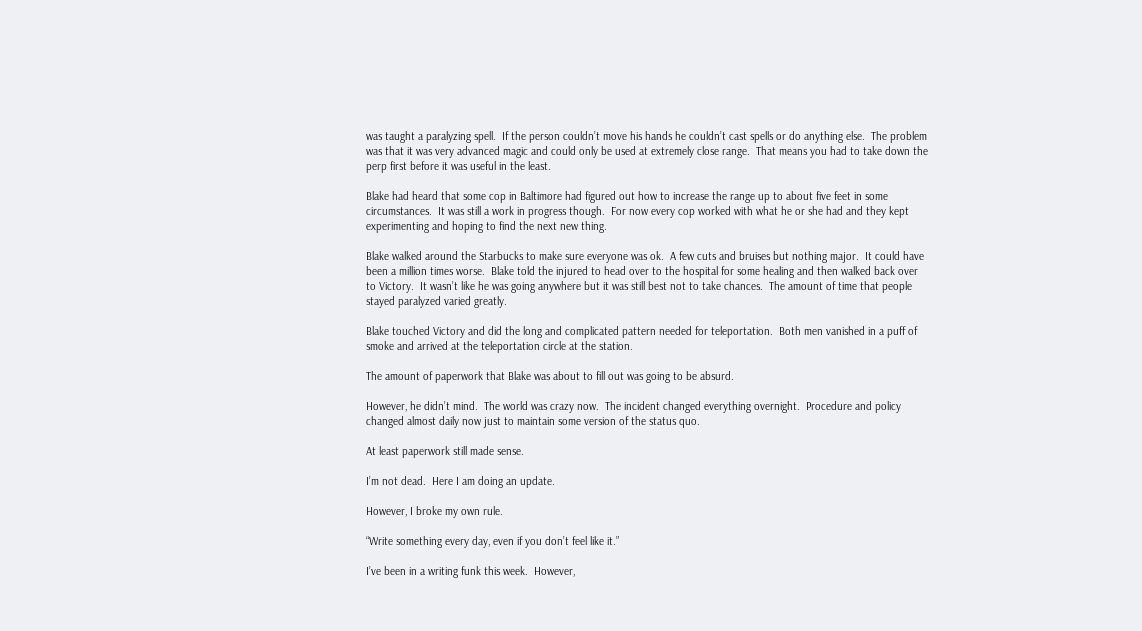was taught a paralyzing spell.  If the person couldn’t move his hands he couldn’t cast spells or do anything else.  The problem was that it was very advanced magic and could only be used at extremely close range.  That means you had to take down the perp first before it was useful in the least.

Blake had heard that some cop in Baltimore had figured out how to increase the range up to about five feet in some circumstances.  It was still a work in progress though.  For now every cop worked with what he or she had and they kept experimenting and hoping to find the next new thing.

Blake walked around the Starbucks to make sure everyone was ok.  A few cuts and bruises but nothing major.  It could have been a million times worse.  Blake told the injured to head over to the hospital for some healing and then walked back over to Victory.  It wasn’t like he was going anywhere but it was still best not to take chances.  The amount of time that people stayed paralyzed varied greatly.

Blake touched Victory and did the long and complicated pattern needed for teleportation.  Both men vanished in a puff of smoke and arrived at the teleportation circle at the station.

The amount of paperwork that Blake was about to fill out was going to be absurd.

However, he didn’t mind.  The world was crazy now.  The incident changed everything overnight.  Procedure and policy changed almost daily now just to maintain some version of the status quo.

At least paperwork still made sense.

I’m not dead.  Here I am doing an update.

However, I broke my own rule.

“Write something every day, even if you don’t feel like it.”

I’ve been in a writing funk this week.  However,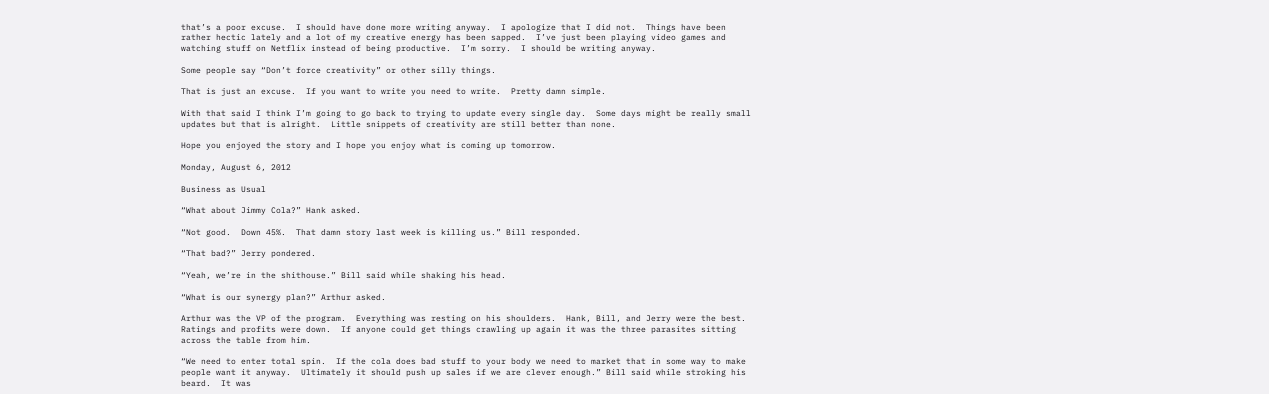that’s a poor excuse.  I should have done more writing anyway.  I apologize that I did not.  Things have been rather hectic lately and a lot of my creative energy has been sapped.  I’ve just been playing video games and watching stuff on Netflix instead of being productive.  I’m sorry.  I should be writing anyway.

Some people say “Don’t force creativity” or other silly things.

That is just an excuse.  If you want to write you need to write.  Pretty damn simple.

With that said I think I’m going to go back to trying to update every single day.  Some days might be really small updates but that is alright.  Little snippets of creativity are still better than none.

Hope you enjoyed the story and I hope you enjoy what is coming up tomorrow.

Monday, August 6, 2012

Business as Usual

“What about Jimmy Cola?” Hank asked.

“Not good.  Down 45%.  That damn story last week is killing us.” Bill responded.

“That bad?” Jerry pondered.

“Yeah, we’re in the shithouse.” Bill said while shaking his head.

“What is our synergy plan?” Arthur asked.

Arthur was the VP of the program.  Everything was resting on his shoulders.  Hank, Bill, and Jerry were the best.  Ratings and profits were down.  If anyone could get things crawling up again it was the three parasites sitting across the table from him.

“We need to enter total spin.  If the cola does bad stuff to your body we need to market that in some way to make people want it anyway.  Ultimately it should push up sales if we are clever enough.” Bill said while stroking his beard.  It was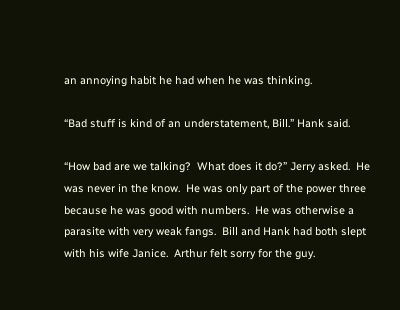an annoying habit he had when he was thinking.

“Bad stuff is kind of an understatement, Bill.” Hank said.

“How bad are we talking?  What does it do?” Jerry asked.  He was never in the know.  He was only part of the power three because he was good with numbers.  He was otherwise a parasite with very weak fangs.  Bill and Hank had both slept with his wife Janice.  Arthur felt sorry for the guy.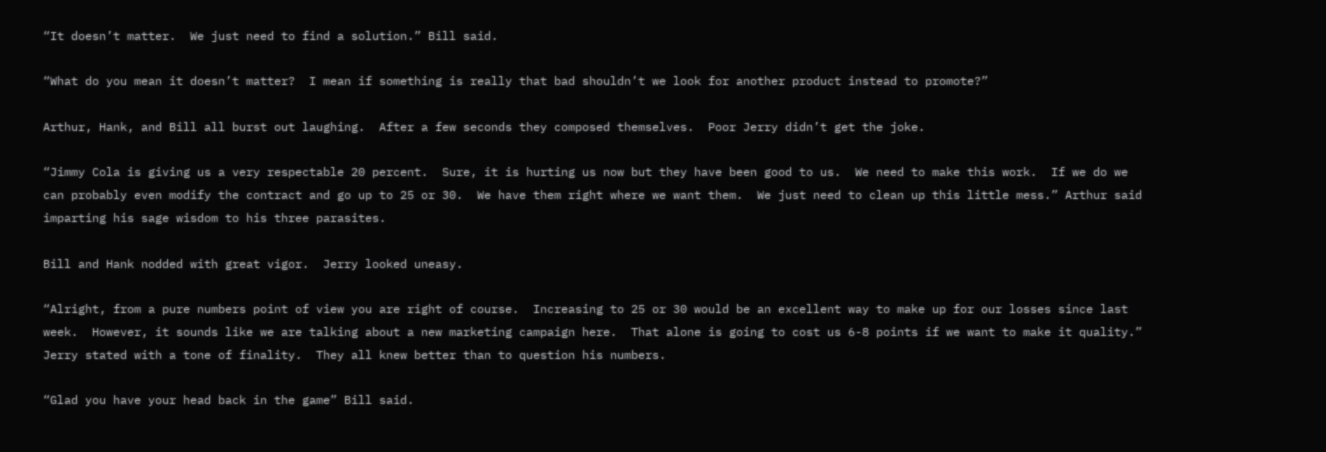“It doesn’t matter.  We just need to find a solution.” Bill said.

“What do you mean it doesn’t matter?  I mean if something is really that bad shouldn’t we look for another product instead to promote?”

Arthur, Hank, and Bill all burst out laughing.  After a few seconds they composed themselves.  Poor Jerry didn’t get the joke.

“Jimmy Cola is giving us a very respectable 20 percent.  Sure, it is hurting us now but they have been good to us.  We need to make this work.  If we do we can probably even modify the contract and go up to 25 or 30.  We have them right where we want them.  We just need to clean up this little mess.” Arthur said imparting his sage wisdom to his three parasites.

Bill and Hank nodded with great vigor.  Jerry looked uneasy.

“Alright, from a pure numbers point of view you are right of course.  Increasing to 25 or 30 would be an excellent way to make up for our losses since last week.  However, it sounds like we are talking about a new marketing campaign here.  That alone is going to cost us 6-8 points if we want to make it quality.” Jerry stated with a tone of finality.  They all knew better than to question his numbers.

“Glad you have your head back in the game” Bill said.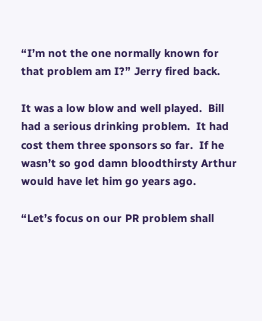“I’m not the one normally known for that problem am I?” Jerry fired back.

It was a low blow and well played.  Bill had a serious drinking problem.  It had cost them three sponsors so far.  If he wasn’t so god damn bloodthirsty Arthur would have let him go years ago.

“Let’s focus on our PR problem shall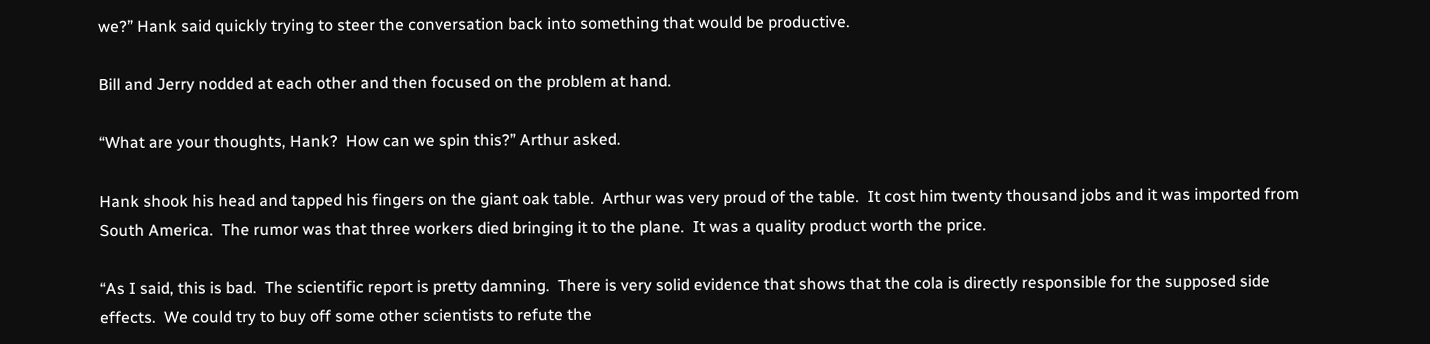we?” Hank said quickly trying to steer the conversation back into something that would be productive.

Bill and Jerry nodded at each other and then focused on the problem at hand.

“What are your thoughts, Hank?  How can we spin this?” Arthur asked.

Hank shook his head and tapped his fingers on the giant oak table.  Arthur was very proud of the table.  It cost him twenty thousand jobs and it was imported from South America.  The rumor was that three workers died bringing it to the plane.  It was a quality product worth the price.

“As I said, this is bad.  The scientific report is pretty damning.  There is very solid evidence that shows that the cola is directly responsible for the supposed side effects.  We could try to buy off some other scientists to refute the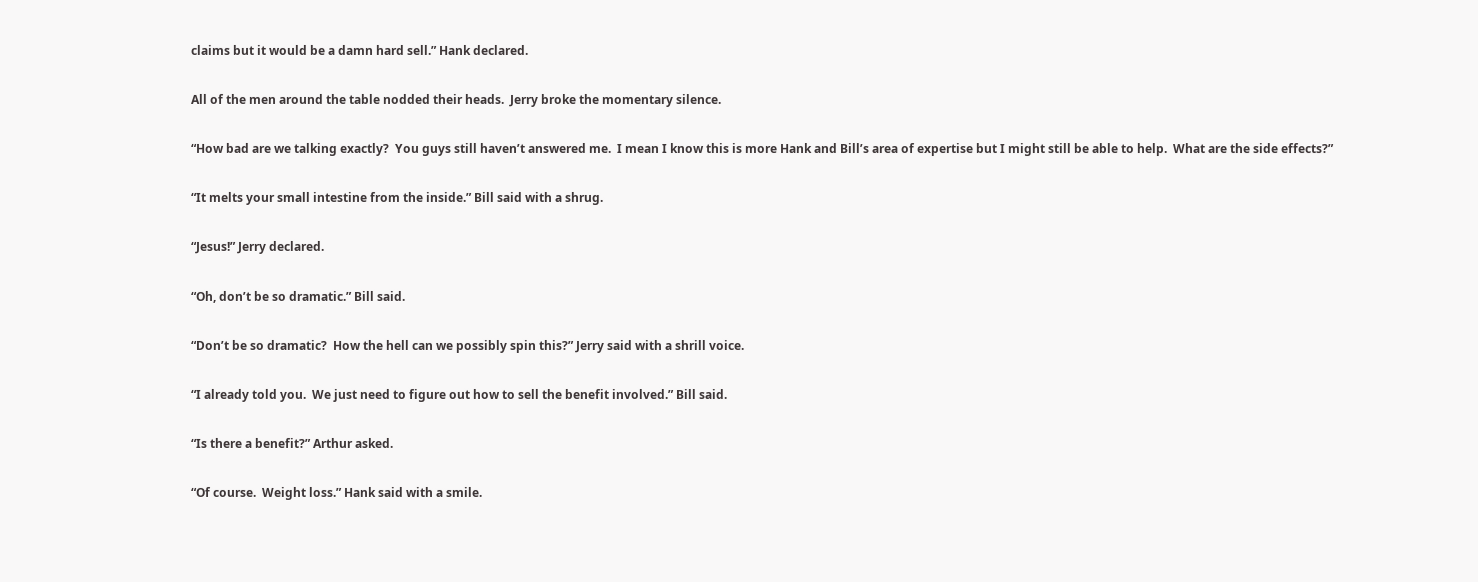claims but it would be a damn hard sell.” Hank declared.

All of the men around the table nodded their heads.  Jerry broke the momentary silence.

“How bad are we talking exactly?  You guys still haven’t answered me.  I mean I know this is more Hank and Bill’s area of expertise but I might still be able to help.  What are the side effects?”

“It melts your small intestine from the inside.” Bill said with a shrug.

“Jesus!” Jerry declared.

“Oh, don’t be so dramatic.” Bill said.

“Don’t be so dramatic?  How the hell can we possibly spin this?” Jerry said with a shrill voice.

“I already told you.  We just need to figure out how to sell the benefit involved.” Bill said.

“Is there a benefit?” Arthur asked.

“Of course.  Weight loss.” Hank said with a smile.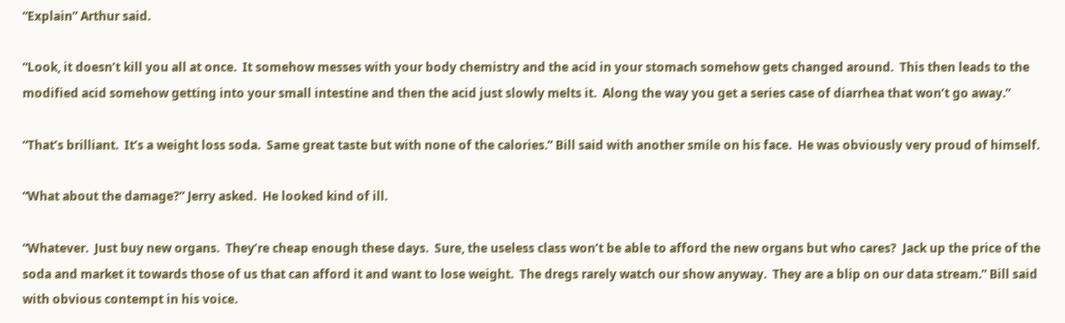“Explain” Arthur said.

“Look, it doesn’t kill you all at once.  It somehow messes with your body chemistry and the acid in your stomach somehow gets changed around.  This then leads to the modified acid somehow getting into your small intestine and then the acid just slowly melts it.  Along the way you get a series case of diarrhea that won’t go away.”

“That’s brilliant.  It’s a weight loss soda.  Same great taste but with none of the calories.” Bill said with another smile on his face.  He was obviously very proud of himself.

“What about the damage?” Jerry asked.  He looked kind of ill.

“Whatever.  Just buy new organs.  They’re cheap enough these days.  Sure, the useless class won’t be able to afford the new organs but who cares?  Jack up the price of the soda and market it towards those of us that can afford it and want to lose weight.  The dregs rarely watch our show anyway.  They are a blip on our data stream.” Bill said with obvious contempt in his voice.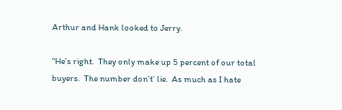Arthur and Hank looked to Jerry.

“He’s right.  They only make up 5 percent of our total buyers.  The number don’t’ lie.  As much as I hate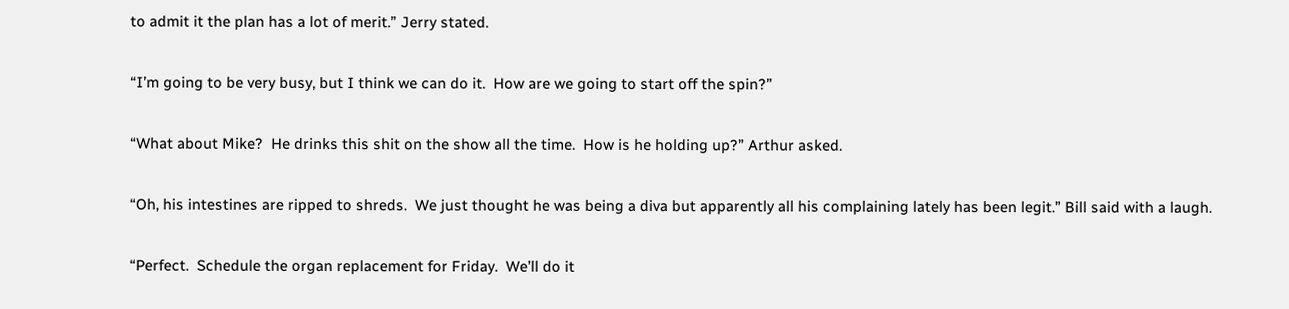to admit it the plan has a lot of merit.” Jerry stated.

“I’m going to be very busy, but I think we can do it.  How are we going to start off the spin?”

“What about Mike?  He drinks this shit on the show all the time.  How is he holding up?” Arthur asked.

“Oh, his intestines are ripped to shreds.  We just thought he was being a diva but apparently all his complaining lately has been legit.” Bill said with a laugh.

“Perfect.  Schedule the organ replacement for Friday.  We’ll do it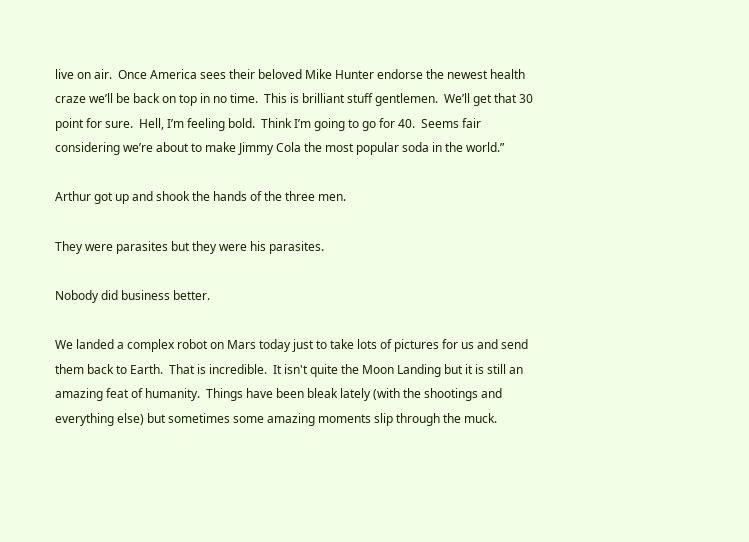live on air.  Once America sees their beloved Mike Hunter endorse the newest health craze we’ll be back on top in no time.  This is brilliant stuff gentlemen.  We’ll get that 30 point for sure.  Hell, I’m feeling bold.  Think I’m going to go for 40.  Seems fair considering we’re about to make Jimmy Cola the most popular soda in the world.”

Arthur got up and shook the hands of the three men.

They were parasites but they were his parasites.

Nobody did business better.

We landed a complex robot on Mars today just to take lots of pictures for us and send them back to Earth.  That is incredible.  It isn't quite the Moon Landing but it is still an amazing feat of humanity.  Things have been bleak lately (with the shootings and everything else) but sometimes some amazing moments slip through the muck.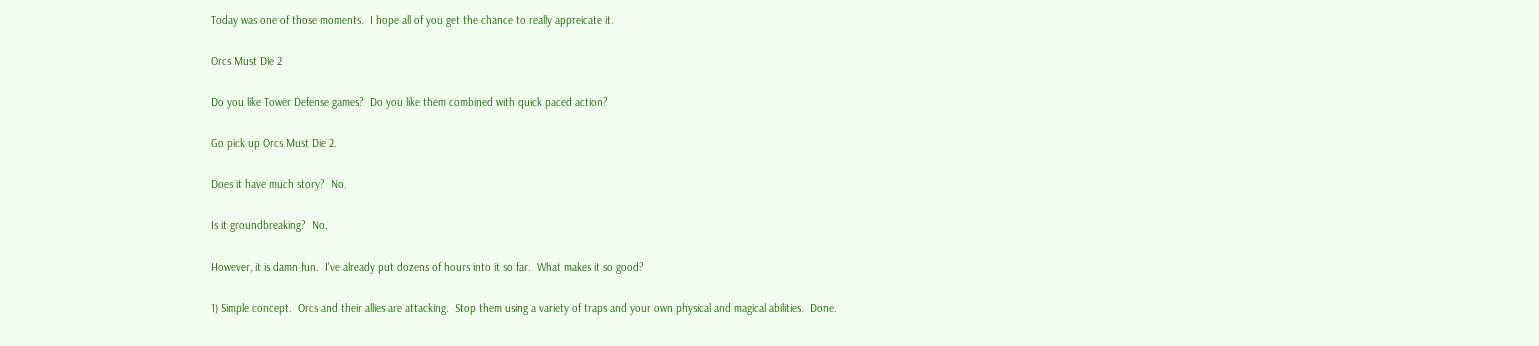Today was one of those moments.  I hope all of you get the chance to really appreicate it.

Orcs Must Die 2

Do you like Tower Defense games?  Do you like them combined with quick paced action?

Go pick up Orcs Must Die 2.

Does it have much story?  No.

Is it groundbreaking?  No.

However, it is damn fun.  I've already put dozens of hours into it so far.  What makes it so good?

1) Simple concept.  Orcs and their allies are attacking.  Stop them using a variety of traps and your own physical and magical abilities.  Done.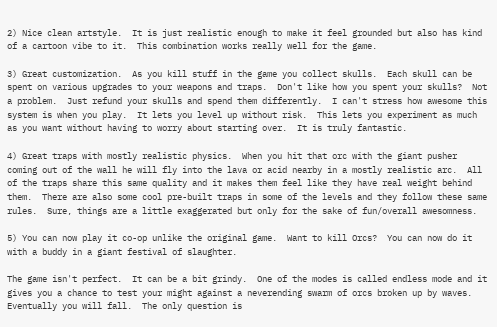2) Nice clean artstyle.  It is just realistic enough to make it feel grounded but also has kind of a cartoon vibe to it.  This combination works really well for the game.

3) Great customization.  As you kill stuff in the game you collect skulls.  Each skull can be spent on various upgrades to your weapons and traps.  Don't like how you spent your skulls?  Not a problem.  Just refund your skulls and spend them differently.  I can't stress how awesome this system is when you play.  It lets you level up without risk.  This lets you experiment as much as you want without having to worry about starting over.  It is truly fantastic.

4) Great traps with mostly realistic physics.  When you hit that orc with the giant pusher coming out of the wall he will fly into the lava or acid nearby in a mostly realistic arc.  All of the traps share this same quality and it makes them feel like they have real weight behind them.  There are also some cool pre-built traps in some of the levels and they follow these same rules.  Sure, things are a little exaggerated but only for the sake of fun/overall awesomness.

5) You can now play it co-op unlike the original game.  Want to kill Orcs?  You can now do it with a buddy in a giant festival of slaughter.

The game isn't perfect.  It can be a bit grindy.  One of the modes is called endless mode and it gives you a chance to test your might against a neverending swarm of orcs broken up by waves.  Eventually you will fall.  The only question is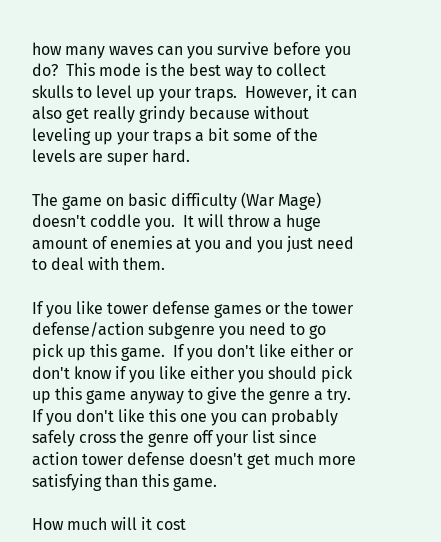how many waves can you survive before you do?  This mode is the best way to collect skulls to level up your traps.  However, it can also get really grindy because without leveling up your traps a bit some of the levels are super hard.

The game on basic difficulty (War Mage) doesn't coddle you.  It will throw a huge amount of enemies at you and you just need to deal with them.

If you like tower defense games or the tower defense/action subgenre you need to go pick up this game.  If you don't like either or don't know if you like either you should pick up this game anyway to give the genre a try.  If you don't like this one you can probably safely cross the genre off your list since action tower defense doesn't get much more satisfying than this game.

How much will it cost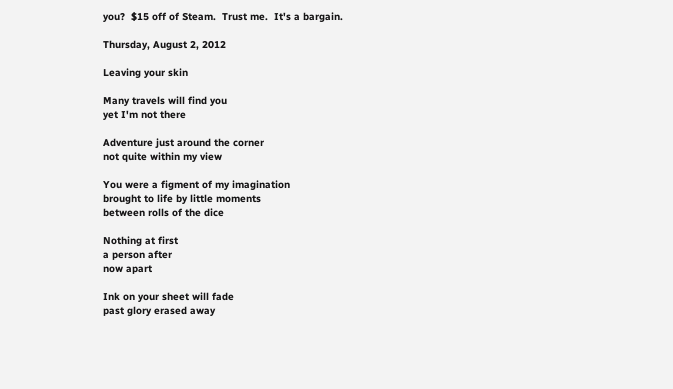you?  $15 off of Steam.  Trust me.  It's a bargain.

Thursday, August 2, 2012

Leaving your skin

Many travels will find you
yet I'm not there

Adventure just around the corner
not quite within my view

You were a figment of my imagination
brought to life by little moments
between rolls of the dice

Nothing at first
a person after
now apart

Ink on your sheet will fade
past glory erased away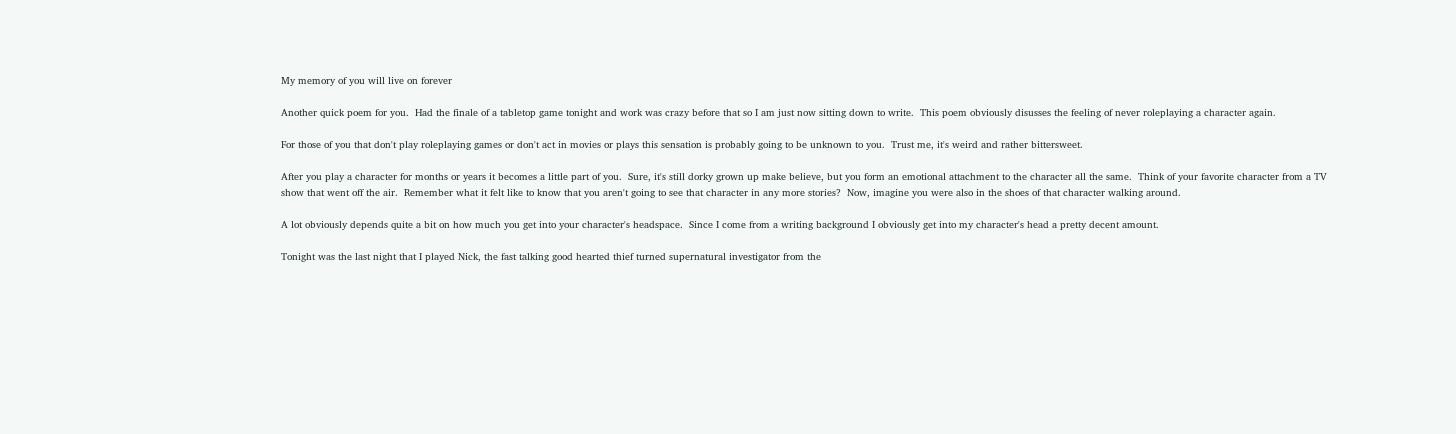My memory of you will live on forever

Another quick poem for you.  Had the finale of a tabletop game tonight and work was crazy before that so I am just now sitting down to write.  This poem obviously disusses the feeling of never roleplaying a character again.

For those of you that don't play roleplaying games or don't act in movies or plays this sensation is probably going to be unknown to you.  Trust me, it's weird and rather bittersweet.

After you play a character for months or years it becomes a little part of you.  Sure, it's still dorky grown up make believe, but you form an emotional attachment to the character all the same.  Think of your favorite character from a TV show that went off the air.  Remember what it felt like to know that you aren't going to see that character in any more stories?  Now, imagine you were also in the shoes of that character walking around.

A lot obviously depends quite a bit on how much you get into your character's headspace.  Since I come from a writing background I obviously get into my character's head a pretty decent amount.

Tonight was the last night that I played Nick, the fast talking good hearted thief turned supernatural investigator from the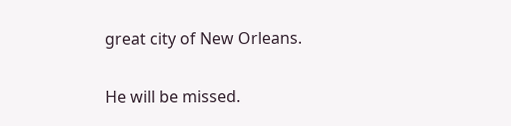great city of New Orleans.

He will be missed.